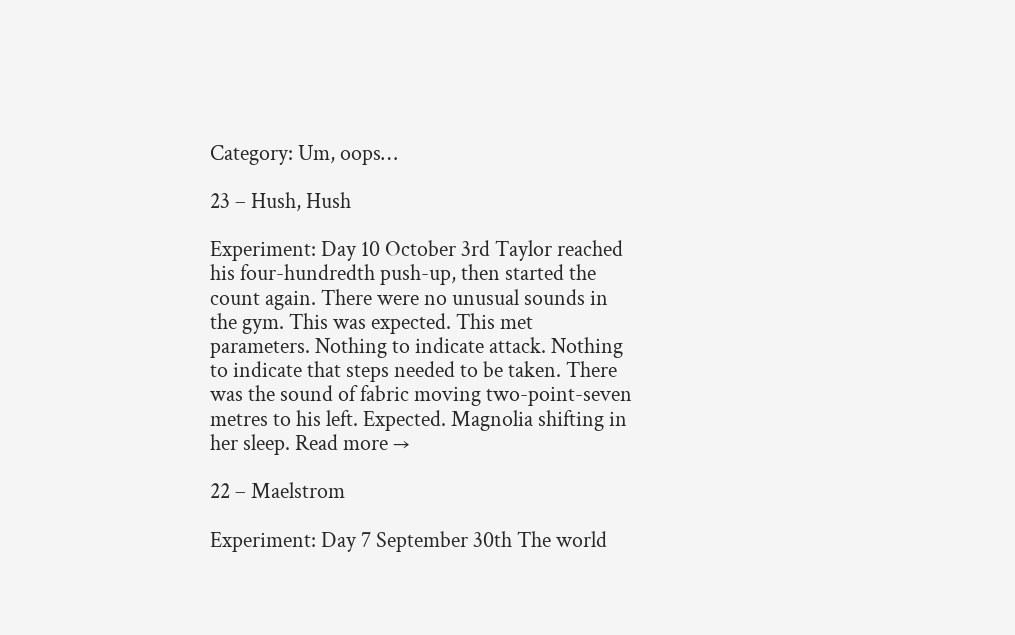Category: Um, oops…

23 – Hush, Hush

Experiment: Day 10 October 3rd Taylor reached his four-hundredth push-up, then started the count again. There were no unusual sounds in the gym. This was expected. This met parameters. Nothing to indicate attack. Nothing to indicate that steps needed to be taken. There was the sound of fabric moving two-point-seven metres to his left. Expected. Magnolia shifting in her sleep. Read more →

22 – Maelstrom

Experiment: Day 7 September 30th The world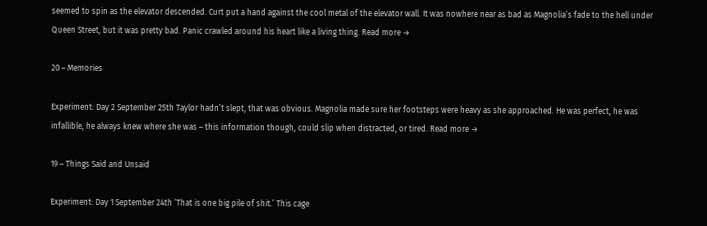seemed to spin as the elevator descended. Curt put a hand against the cool metal of the elevator wall. It was nowhere near as bad as Magnolia’s fade to the hell under Queen Street, but it was pretty bad. Panic crawled around his heart like a living thing. Read more →

20 – Memories

Experiment: Day 2 September 25th Taylor hadn’t slept, that was obvious. Magnolia made sure her footsteps were heavy as she approached. He was perfect, he was infallible, he always knew where she was – this information though, could slip when distracted, or tired. Read more →

19 – Things Said and Unsaid

Experiment: Day 1 September 24th ‘That is one big pile of shit.’ This cage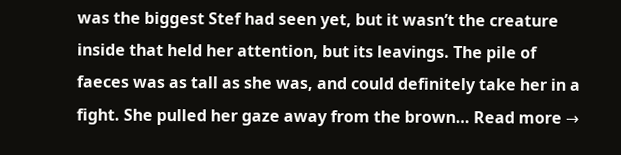was the biggest Stef had seen yet, but it wasn’t the creature inside that held her attention, but its leavings. The pile of faeces was as tall as she was, and could definitely take her in a fight. She pulled her gaze away from the brown… Read more →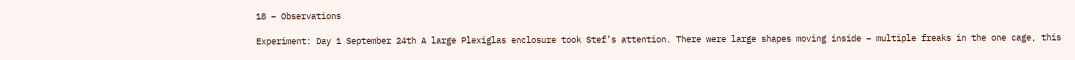18 – Observations

Experiment: Day 1 September 24th A large Plexiglas enclosure took Stef’s attention. There were large shapes moving inside – multiple freaks in the one cage, this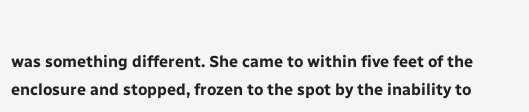was something different. She came to within five feet of the enclosure and stopped, frozen to the spot by the inability to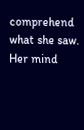comprehend what she saw. Her mind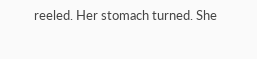reeled. Her stomach turned. She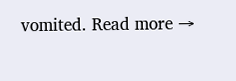vomited. Read more →